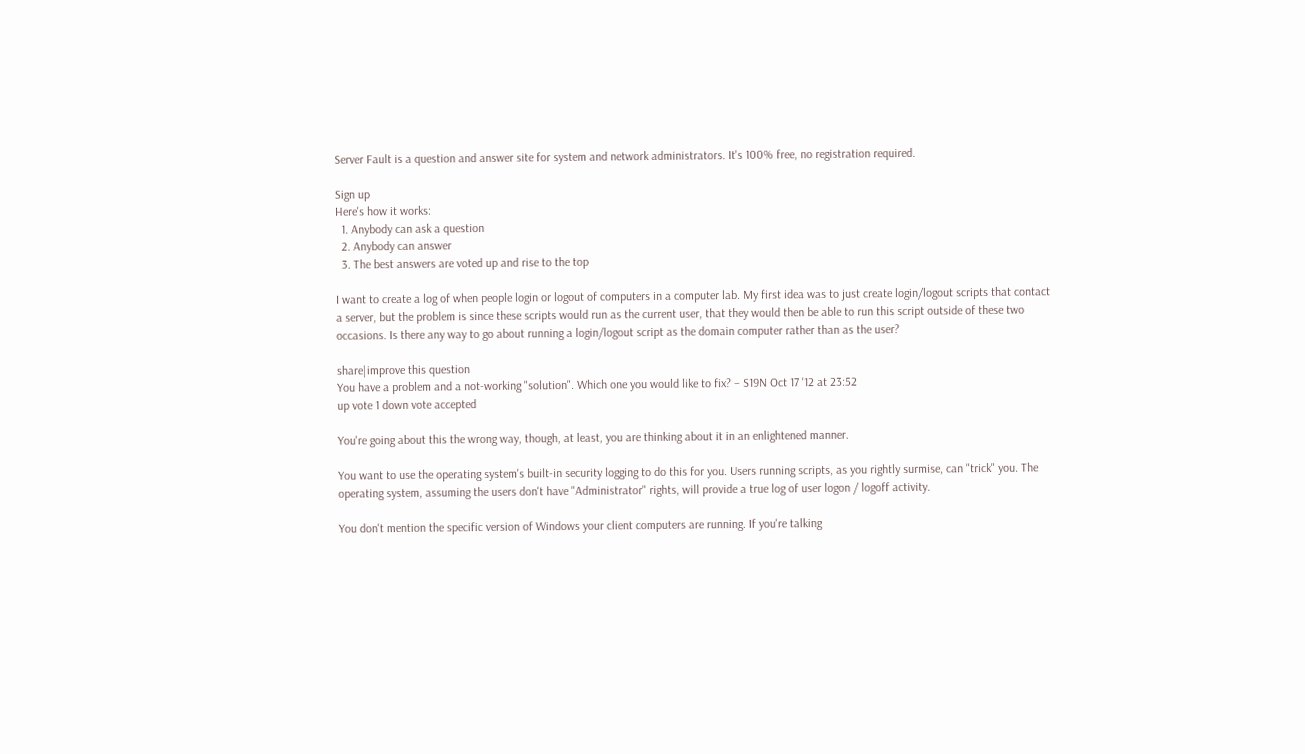Server Fault is a question and answer site for system and network administrators. It's 100% free, no registration required.

Sign up
Here's how it works:
  1. Anybody can ask a question
  2. Anybody can answer
  3. The best answers are voted up and rise to the top

I want to create a log of when people login or logout of computers in a computer lab. My first idea was to just create login/logout scripts that contact a server, but the problem is since these scripts would run as the current user, that they would then be able to run this script outside of these two occasions. Is there any way to go about running a login/logout script as the domain computer rather than as the user?

share|improve this question
You have a problem and a not-working "solution". Which one you would like to fix? – S19N Oct 17 '12 at 23:52
up vote 1 down vote accepted

You're going about this the wrong way, though, at least, you are thinking about it in an enlightened manner.

You want to use the operating system's built-in security logging to do this for you. Users running scripts, as you rightly surmise, can "trick" you. The operating system, assuming the users don't have "Administrator" rights, will provide a true log of user logon / logoff activity.

You don't mention the specific version of Windows your client computers are running. If you're talking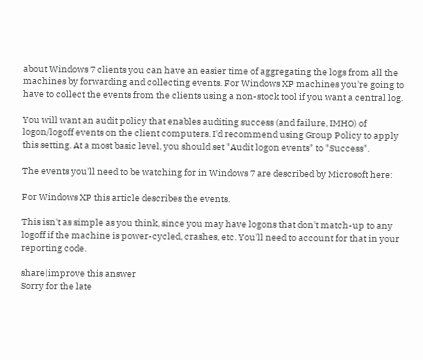about Windows 7 clients you can have an easier time of aggregating the logs from all the machines by forwarding and collecting events. For Windows XP machines you're going to have to collect the events from the clients using a non-stock tool if you want a central log.

You will want an audit policy that enables auditing success (and failure, IMHO) of logon/logoff events on the client computers. I'd recommend using Group Policy to apply this setting. At a most basic level, you should set "Audit logon events" to "Success".

The events you'll need to be watching for in Windows 7 are described by Microsoft here:

For Windows XP this article describes the events.

This isn't as simple as you think, since you may have logons that don't match-up to any logoff if the machine is power-cycled, crashes, etc. You'll need to account for that in your reporting code.

share|improve this answer
Sorry for the late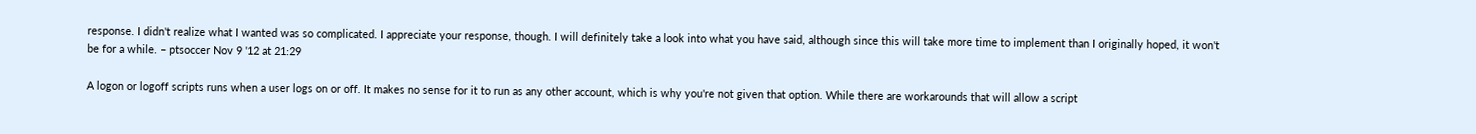response. I didn't realize what I wanted was so complicated. I appreciate your response, though. I will definitely take a look into what you have said, although since this will take more time to implement than I originally hoped, it won't be for a while. – ptsoccer Nov 9 '12 at 21:29

A logon or logoff scripts runs when a user logs on or off. It makes no sense for it to run as any other account, which is why you're not given that option. While there are workarounds that will allow a script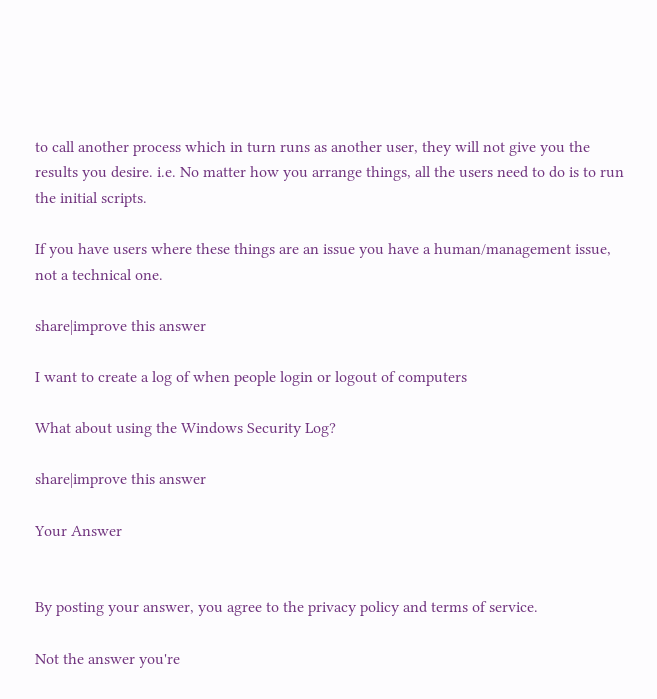to call another process which in turn runs as another user, they will not give you the results you desire. i.e. No matter how you arrange things, all the users need to do is to run the initial scripts.

If you have users where these things are an issue you have a human/management issue, not a technical one.

share|improve this answer

I want to create a log of when people login or logout of computers

What about using the Windows Security Log?

share|improve this answer

Your Answer


By posting your answer, you agree to the privacy policy and terms of service.

Not the answer you're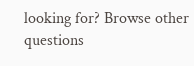looking for? Browse other questions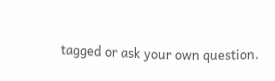tagged or ask your own question.